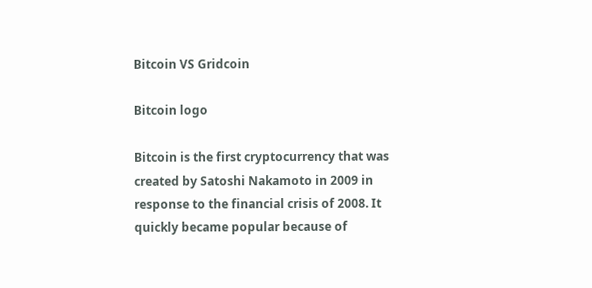Bitcoin VS Gridcoin

Bitcoin logo

Bitcoin is the first cryptocurrency that was created by Satoshi Nakamoto in 2009 in response to the financial crisis of 2008. It quickly became popular because of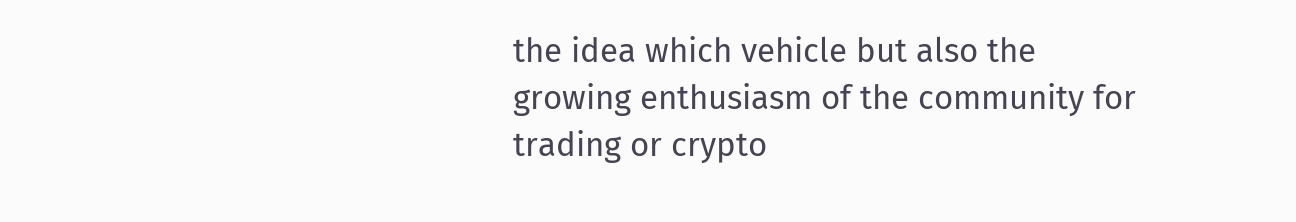the idea which vehicle but also the growing enthusiasm of the community for trading or crypto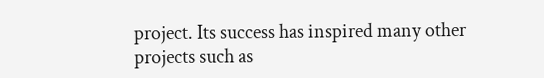project. Its success has inspired many other projects such as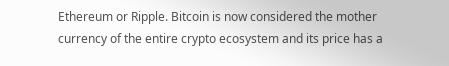Ethereum or Ripple. Bitcoin is now considered the mother currency of the entire crypto ecosystem and its price has a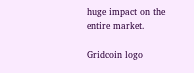huge impact on the entire market.

Gridcoin logo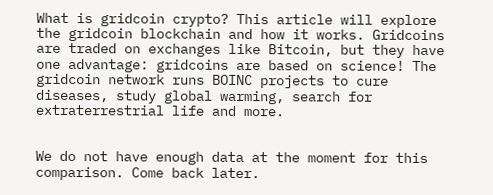What is gridcoin crypto? This article will explore the gridcoin blockchain and how it works. Gridcoins are traded on exchanges like Bitcoin, but they have one advantage: gridcoins are based on science! The gridcoin network runs BOINC projects to cure diseases, study global warming, search for extraterrestrial life and more.


We do not have enough data at the moment for this comparison. Come back later.